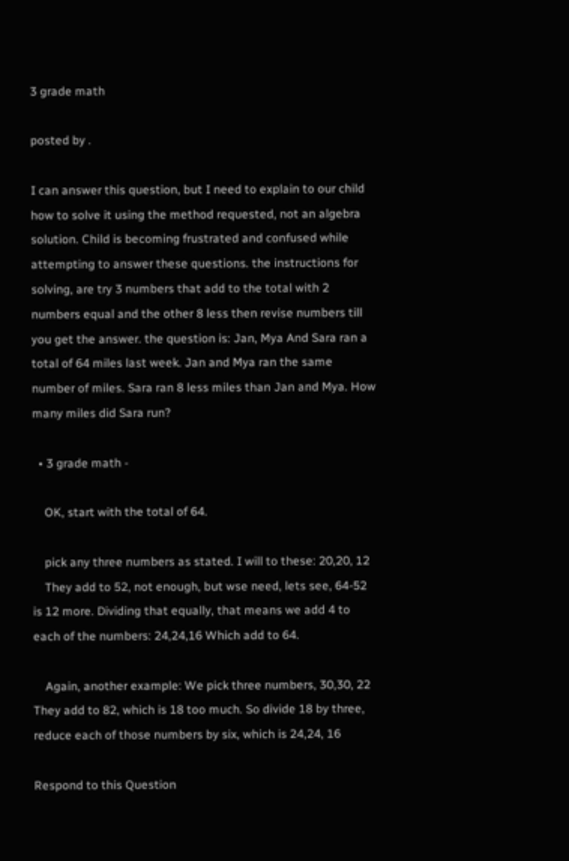3 grade math

posted by .

I can answer this question, but I need to explain to our child how to solve it using the method requested, not an algebra solution. Child is becoming frustrated and confused while attempting to answer these questions. the instructions for solving, are try 3 numbers that add to the total with 2 numbers equal and the other 8 less then revise numbers till you get the answer. the question is: Jan, Mya And Sara ran a total of 64 miles last week. Jan and Mya ran the same number of miles. Sara ran 8 less miles than Jan and Mya. How many miles did Sara run?

  • 3 grade math -

    OK, start with the total of 64.

    pick any three numbers as stated. I will to these: 20,20, 12
    They add to 52, not enough, but wse need, lets see, 64-52 is 12 more. Dividing that equally, that means we add 4 to each of the numbers: 24,24,16 Which add to 64.

    Again, another example: We pick three numbers, 30,30, 22 They add to 82, which is 18 too much. So divide 18 by three, reduce each of those numbers by six, which is 24,24, 16

Respond to this Question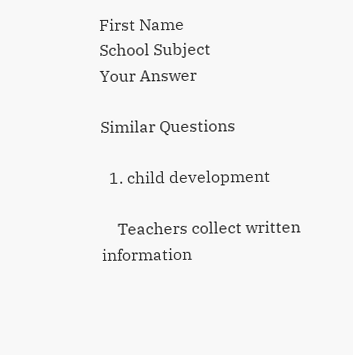First Name
School Subject
Your Answer

Similar Questions

  1. child development

    Teachers collect written information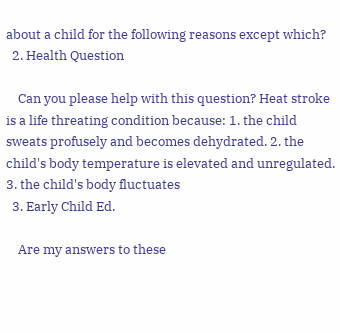about a child for the following reasons except which?
  2. Health Question

    Can you please help with this question? Heat stroke is a life threating condition because: 1. the child sweats profusely and becomes dehydrated. 2. the child's body temperature is elevated and unregulated. 3. the child's body fluctuates
  3. Early Child Ed.

    Are my answers to these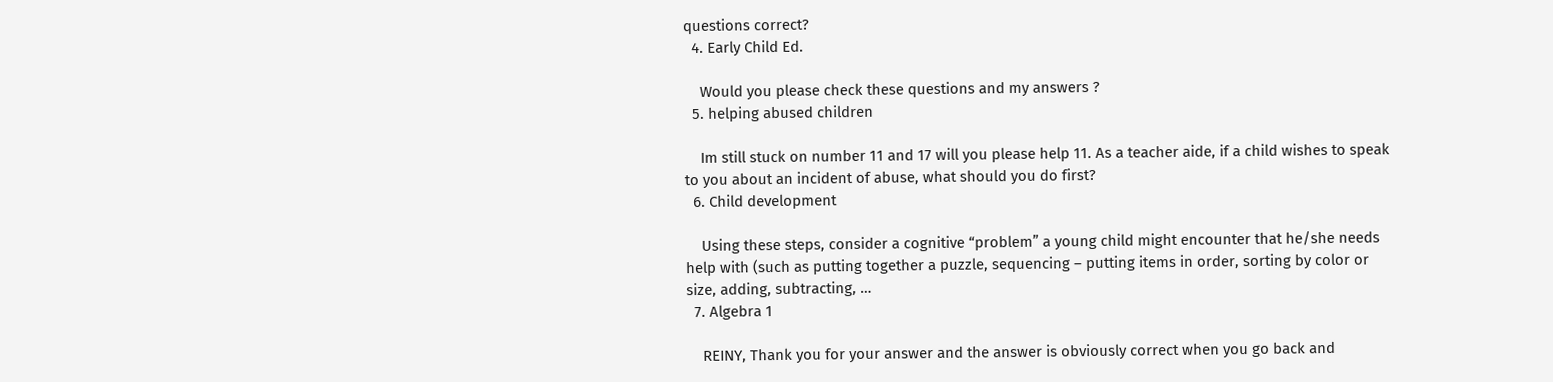questions correct?
  4. Early Child Ed.

    Would you please check these questions and my answers ?
  5. helping abused children

    Im still stuck on number 11 and 17 will you please help 11. As a teacher aide, if a child wishes to speak to you about an incident of abuse, what should you do first?
  6. Child development

    Using these steps, consider a cognitive “problem” a young child might encounter that he/she needs help with (such as putting together a puzzle, sequencing – putting items in order, sorting by color or size, adding, subtracting, …
  7. Algebra 1

    REINY, Thank you for your answer and the answer is obviously correct when you go back and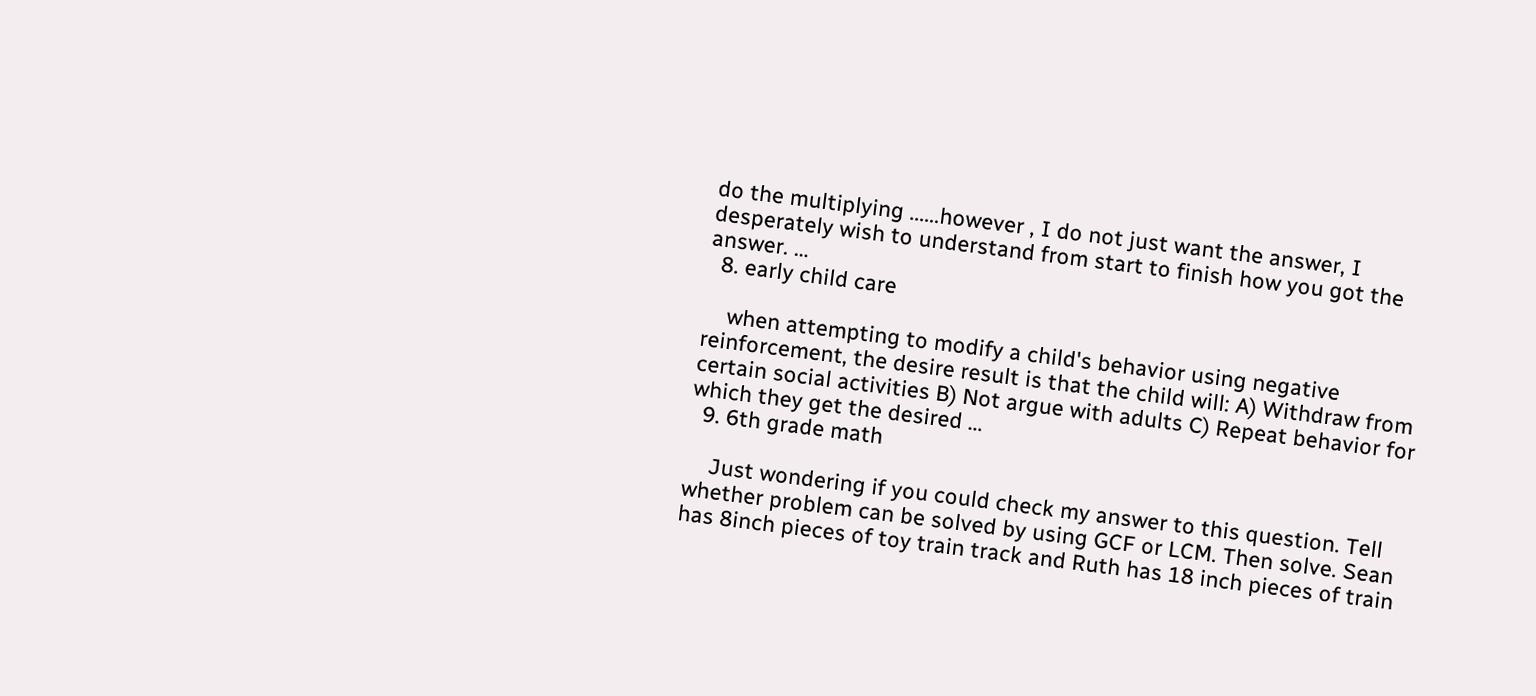do the multiplying ......however , I do not just want the answer, I desperately wish to understand from start to finish how you got the answer. …
  8. early child care

    when attempting to modify a child's behavior using negative reinforcement, the desire result is that the child will: A) Withdraw from certain social activities B) Not argue with adults C) Repeat behavior for which they get the desired …
  9. 6th grade math

    Just wondering if you could check my answer to this question. Tell whether problem can be solved by using GCF or LCM. Then solve. Sean has 8inch pieces of toy train track and Ruth has 18 inch pieces of train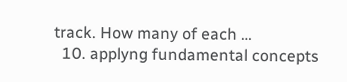track. How many of each …
  10. applyng fundamental concepts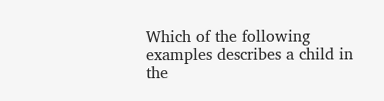Which of the following examples describes a child in the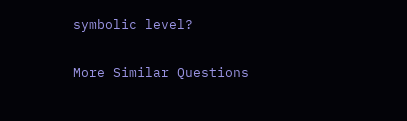symbolic level?

More Similar Questions